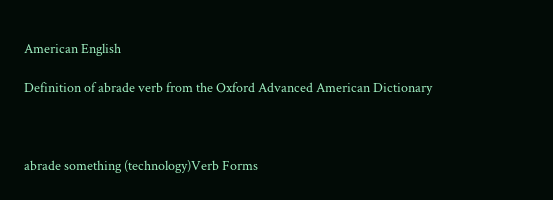American English

Definition of abrade verb from the Oxford Advanced American Dictionary



abrade something (technology)Verb Forms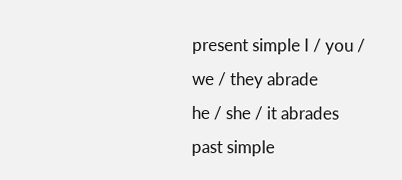present simple I / you / we / they abrade
he / she / it abrades
past simple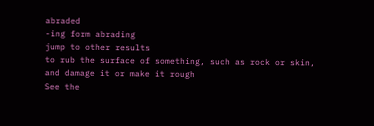abraded
-ing form abrading
jump to other results
to rub the surface of something, such as rock or skin, and damage it or make it rough
See the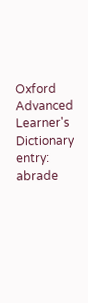Oxford Advanced Learner's Dictionary entry: abrade